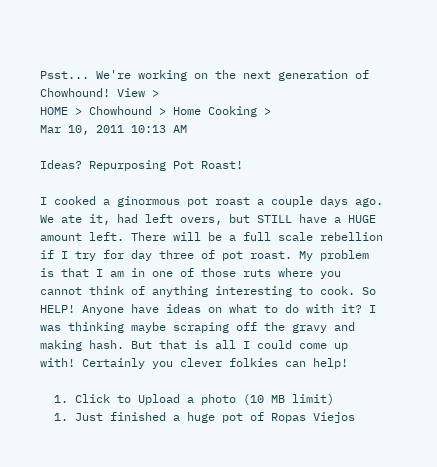Psst... We're working on the next generation of Chowhound! View >
HOME > Chowhound > Home Cooking >
Mar 10, 2011 10:13 AM

Ideas? Repurposing Pot Roast!

I cooked a ginormous pot roast a couple days ago. We ate it, had left overs, but STILL have a HUGE amount left. There will be a full scale rebellion if I try for day three of pot roast. My problem is that I am in one of those ruts where you cannot think of anything interesting to cook. So HELP! Anyone have ideas on what to do with it? I was thinking maybe scraping off the gravy and making hash. But that is all I could come up with! Certainly you clever folkies can help!

  1. Click to Upload a photo (10 MB limit)
  1. Just finished a huge pot of Ropas Viejos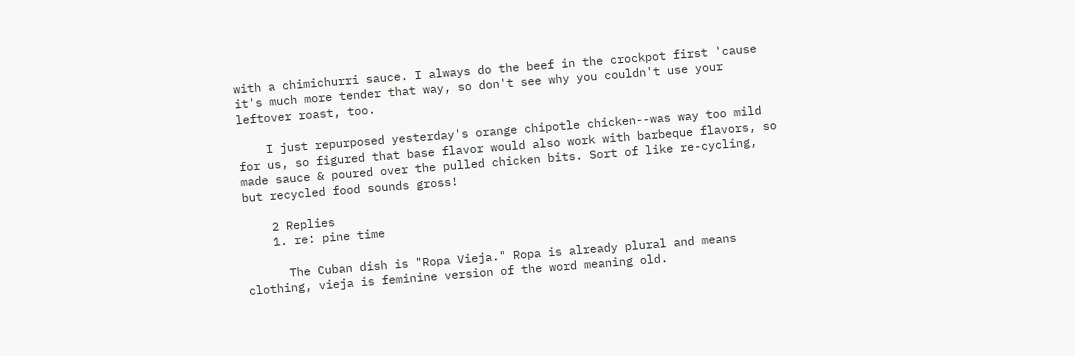with a chimichurri sauce. I always do the beef in the crockpot first 'cause it's much more tender that way, so don't see why you couldn't use your leftover roast, too.

    I just repurposed yesterday's orange chipotle chicken--was way too mild for us, so figured that base flavor would also work with barbeque flavors, so made sauce & poured over the pulled chicken bits. Sort of like re-cycling, but recycled food sounds gross!

    2 Replies
    1. re: pine time

      The Cuban dish is "Ropa Vieja." Ropa is already plural and means clothing, vieja is feminine version of the word meaning old.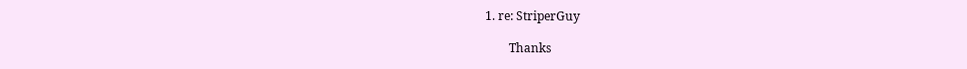1. re: StriperGuy

        Thanks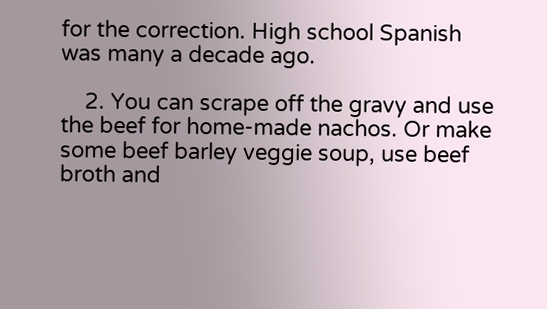for the correction. High school Spanish was many a decade ago.

    2. You can scrape off the gravy and use the beef for home-made nachos. Or make some beef barley veggie soup, use beef broth and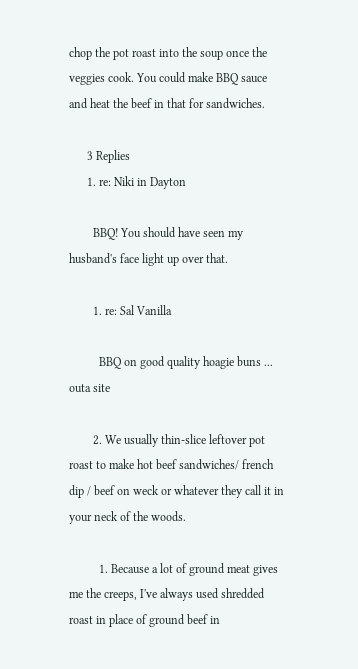chop the pot roast into the soup once the veggies cook. You could make BBQ sauce and heat the beef in that for sandwiches.

      3 Replies
      1. re: Niki in Dayton

        BBQ! You should have seen my husband's face light up over that.

        1. re: Sal Vanilla

          BBQ on good quality hoagie buns ... outa site

        2. We usually thin-slice leftover pot roast to make hot beef sandwiches/ french dip / beef on weck or whatever they call it in your neck of the woods.

          1. Because a lot of ground meat gives me the creeps, I've always used shredded roast in place of ground beef in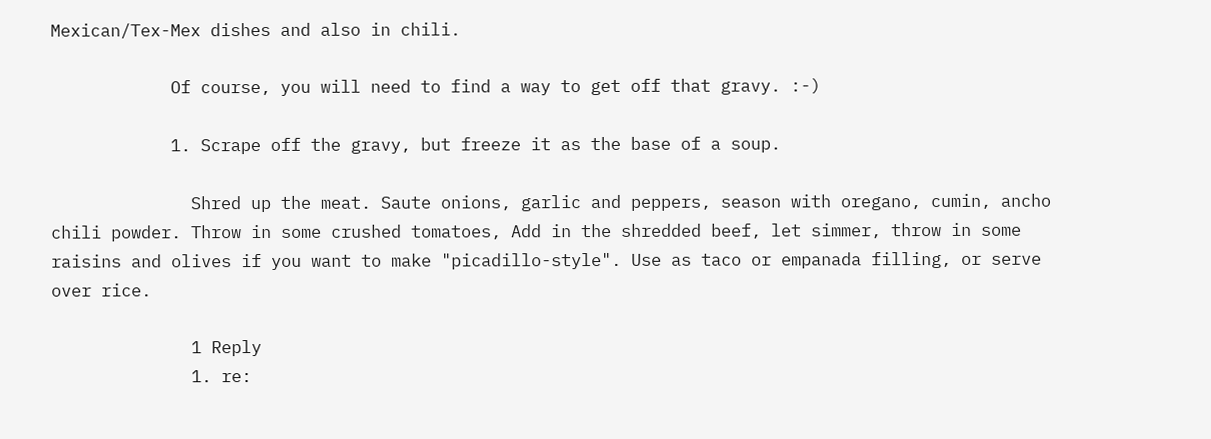Mexican/Tex-Mex dishes and also in chili.

            Of course, you will need to find a way to get off that gravy. :-)

            1. Scrape off the gravy, but freeze it as the base of a soup.

              Shred up the meat. Saute onions, garlic and peppers, season with oregano, cumin, ancho chili powder. Throw in some crushed tomatoes, Add in the shredded beef, let simmer, throw in some raisins and olives if you want to make "picadillo-style". Use as taco or empanada filling, or serve over rice.

              1 Reply
              1. re: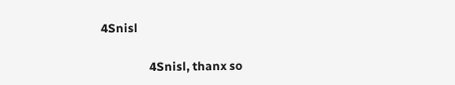4Snisl

                4Snisl, thanx so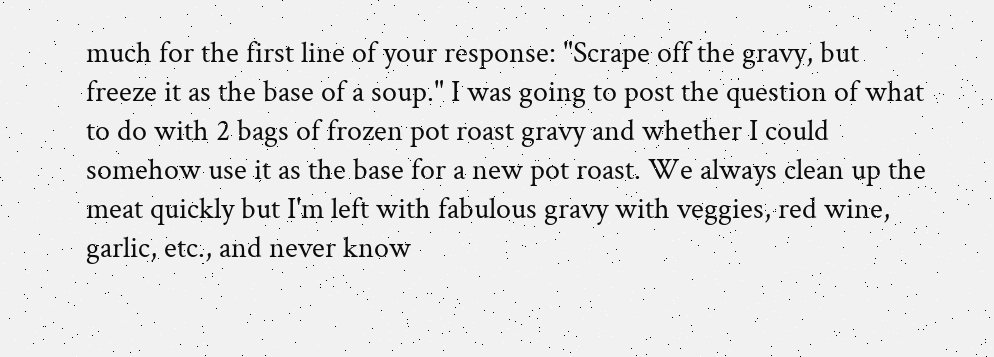much for the first line of your response: "Scrape off the gravy, but freeze it as the base of a soup." I was going to post the question of what to do with 2 bags of frozen pot roast gravy and whether I could somehow use it as the base for a new pot roast. We always clean up the meat quickly but I'm left with fabulous gravy with veggies, red wine, garlic, etc., and never know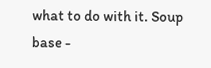what to do with it. Soup base -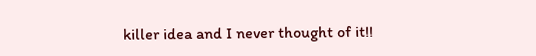killer idea and I never thought of it!!